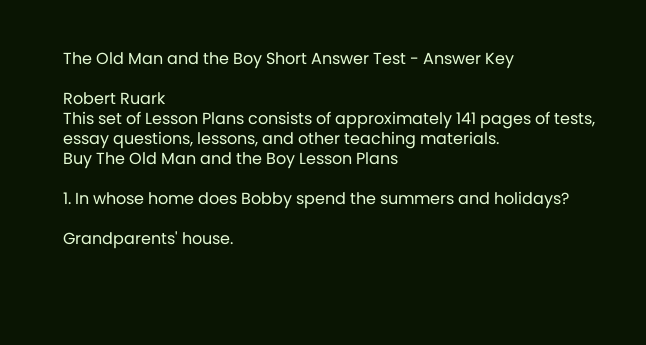The Old Man and the Boy Short Answer Test - Answer Key

Robert Ruark
This set of Lesson Plans consists of approximately 141 pages of tests, essay questions, lessons, and other teaching materials.
Buy The Old Man and the Boy Lesson Plans

1. In whose home does Bobby spend the summers and holidays?

Grandparents' house.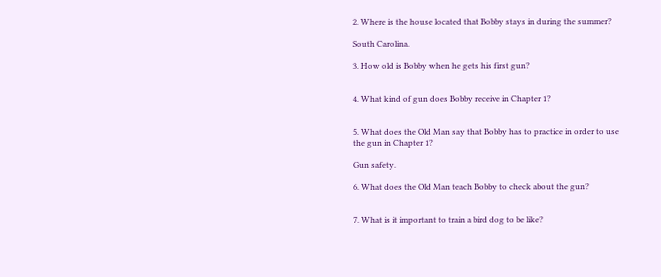2. Where is the house located that Bobby stays in during the summer?

South Carolina.

3. How old is Bobby when he gets his first gun?


4. What kind of gun does Bobby receive in Chapter 1?


5. What does the Old Man say that Bobby has to practice in order to use the gun in Chapter 1?

Gun safety.

6. What does the Old Man teach Bobby to check about the gun?


7. What is it important to train a bird dog to be like?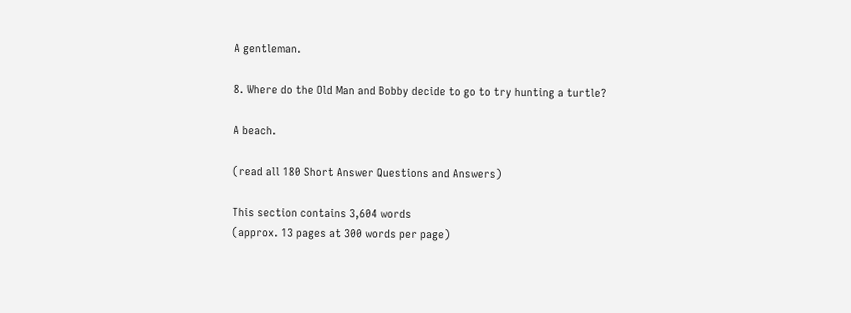A gentleman.

8. Where do the Old Man and Bobby decide to go to try hunting a turtle?

A beach.

(read all 180 Short Answer Questions and Answers)

This section contains 3,604 words
(approx. 13 pages at 300 words per page)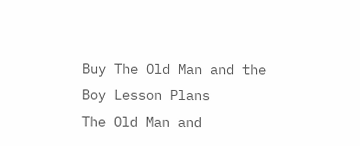Buy The Old Man and the Boy Lesson Plans
The Old Man and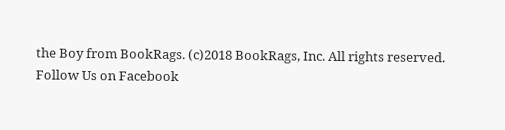the Boy from BookRags. (c)2018 BookRags, Inc. All rights reserved.
Follow Us on Facebook